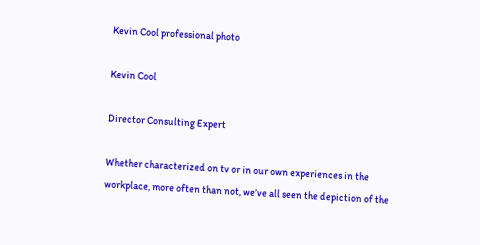Kevin Cool professional photo

Kevin Cool

Director Consulting Expert

Whether characterized on tv or in our own experiences in the workplace, more often than not, we’ve all seen the depiction of the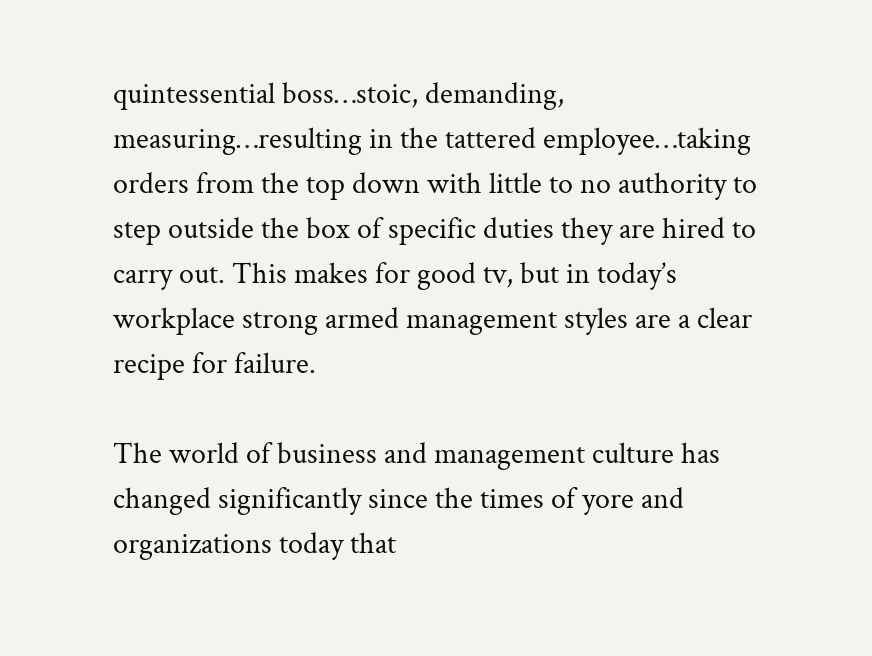quintessential boss…stoic, demanding, measuring…resulting in the tattered employee…taking orders from the top down with little to no authority to step outside the box of specific duties they are hired to carry out. This makes for good tv, but in today’s workplace strong armed management styles are a clear recipe for failure.

The world of business and management culture has changed significantly since the times of yore and organizations today that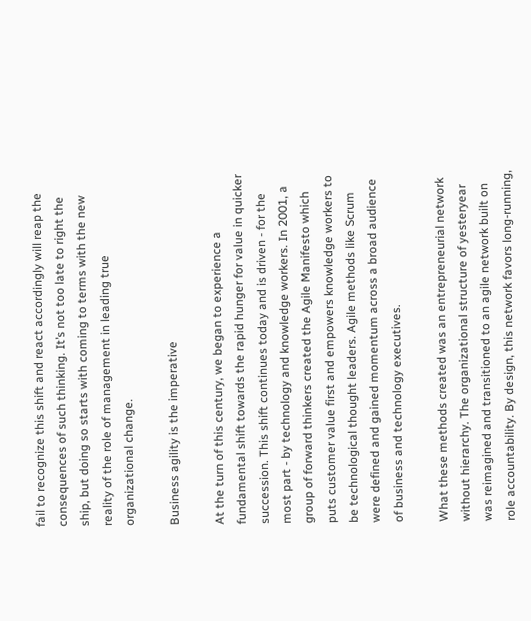fail to recognize this shift and react accordingly will reap the consequences of such thinking. It’s not too late to right the ship, but doing so starts with coming to terms with the new reality of the role of management in leading true organizational change.

Business agility is the imperative

At the turn of this century, we began to experience a fundamental shift towards the rapid hunger for value in quicker succession. This shift continues today and is driven - for the most part - by technology and knowledge workers. In 2001, a group of forward thinkers created the Agile Manifesto which puts customer value first and empowers knowledge workers to be technological thought leaders. Agile methods like Scrum were defined and gained momentum across a broad audience of business and technology executives.

What these methods created was an entrepreneurial network without hierarchy. The organizational structure of yesteryear was reimagined and transitioned to an agile network built on role accountability. By design, this network favors long-running,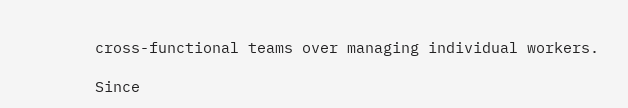cross-functional teams over managing individual workers.

Since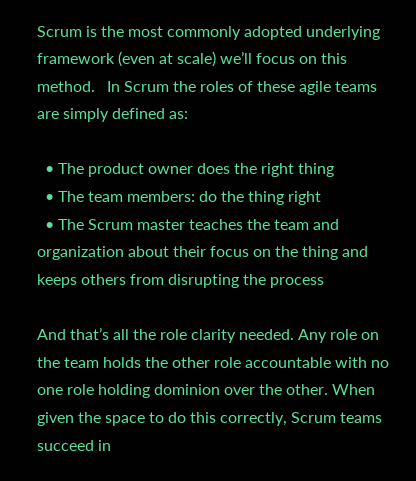Scrum is the most commonly adopted underlying framework (even at scale) we’ll focus on this method.   In Scrum the roles of these agile teams are simply defined as:

  • The product owner does the right thing
  • The team members: do the thing right
  • The Scrum master teaches the team and organization about their focus on the thing and keeps others from disrupting the process

And that’s all the role clarity needed. Any role on the team holds the other role accountable with no one role holding dominion over the other. When given the space to do this correctly, Scrum teams succeed in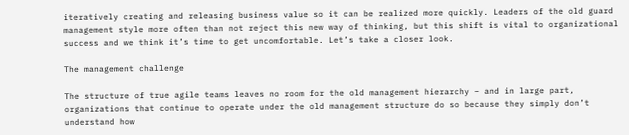iteratively creating and releasing business value so it can be realized more quickly. Leaders of the old guard management style more often than not reject this new way of thinking, but this shift is vital to organizational success and we think it’s time to get uncomfortable. Let’s take a closer look.

The management challenge

The structure of true agile teams leaves no room for the old management hierarchy – and in large part, organizations that continue to operate under the old management structure do so because they simply don’t understand how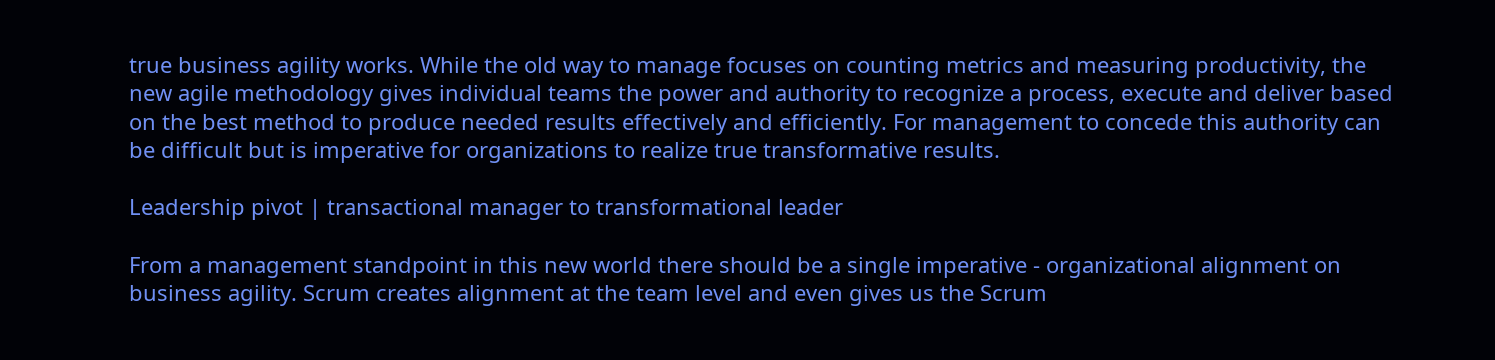true business agility works. While the old way to manage focuses on counting metrics and measuring productivity, the new agile methodology gives individual teams the power and authority to recognize a process, execute and deliver based on the best method to produce needed results effectively and efficiently. For management to concede this authority can be difficult but is imperative for organizations to realize true transformative results.

Leadership pivot | transactional manager to transformational leader

From a management standpoint in this new world there should be a single imperative - organizational alignment on business agility. Scrum creates alignment at the team level and even gives us the Scrum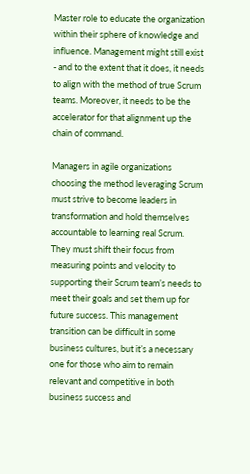Master role to educate the organization within their sphere of knowledge and influence. Management might still exist - and to the extent that it does, it needs to align with the method of true Scrum teams. Moreover, it needs to be the accelerator for that alignment up the chain of command.

Managers in agile organizations choosing the method leveraging Scrum must strive to become leaders in transformation and hold themselves accountable to learning real Scrum. They must shift their focus from measuring points and velocity to supporting their Scrum team’s needs to meet their goals and set them up for future success. This management transition can be difficult in some business cultures, but it’s a necessary one for those who aim to remain relevant and competitive in both business success and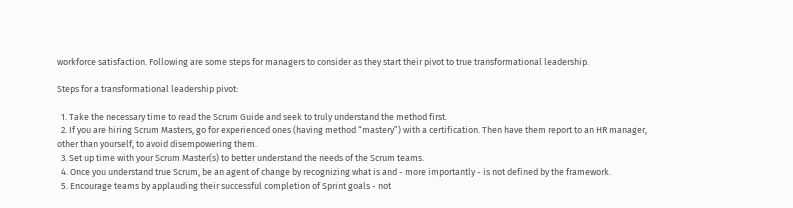workforce satisfaction. Following are some steps for managers to consider as they start their pivot to true transformational leadership.

Steps for a transformational leadership pivot:

  1. Take the necessary time to read the Scrum Guide and seek to truly understand the method first.
  2. If you are hiring Scrum Masters, go for experienced ones (having method “mastery”) with a certification. Then have them report to an HR manager, other than yourself, to avoid disempowering them.
  3. Set up time with your Scrum Master(s) to better understand the needs of the Scrum teams.
  4. Once you understand true Scrum, be an agent of change by recognizing what is and - more importantly - is not defined by the framework.
  5. Encourage teams by applauding their successful completion of Sprint goals - not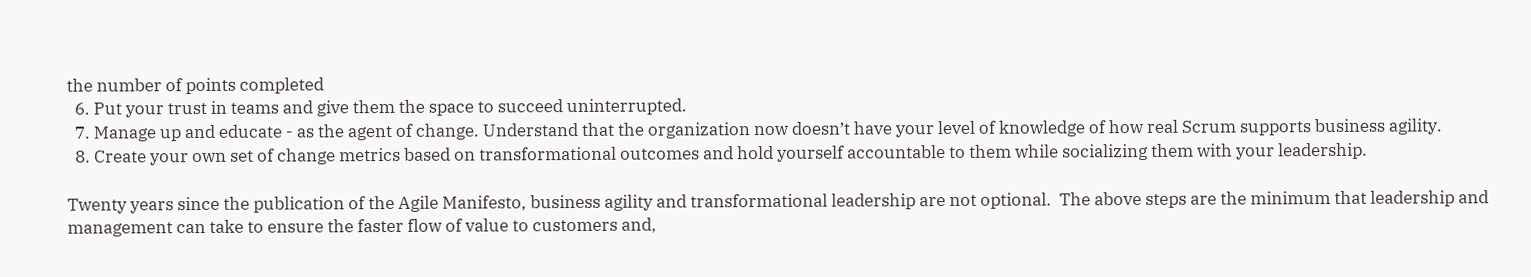the number of points completed
  6. Put your trust in teams and give them the space to succeed uninterrupted.
  7. Manage up and educate - as the agent of change. Understand that the organization now doesn’t have your level of knowledge of how real Scrum supports business agility.
  8. Create your own set of change metrics based on transformational outcomes and hold yourself accountable to them while socializing them with your leadership.

Twenty years since the publication of the Agile Manifesto, business agility and transformational leadership are not optional.  The above steps are the minimum that leadership and management can take to ensure the faster flow of value to customers and,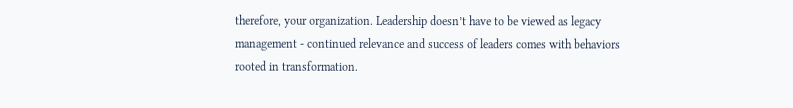therefore, your organization. Leadership doesn’t have to be viewed as legacy management - continued relevance and success of leaders comes with behaviors rooted in transformation.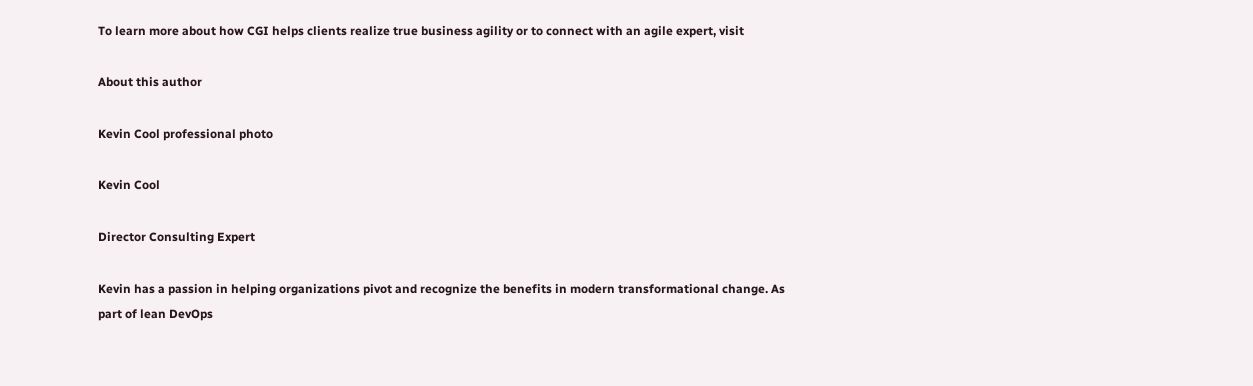To learn more about how CGI helps clients realize true business agility or to connect with an agile expert, visit

About this author

Kevin Cool professional photo

Kevin Cool

Director Consulting Expert

Kevin has a passion in helping organizations pivot and recognize the benefits in modern transformational change. As part of lean DevOps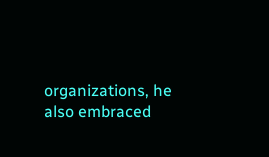organizations, he also embraced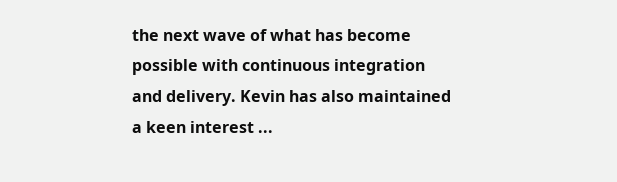the next wave of what has become possible with continuous integration and delivery. Kevin has also maintained a keen interest ...